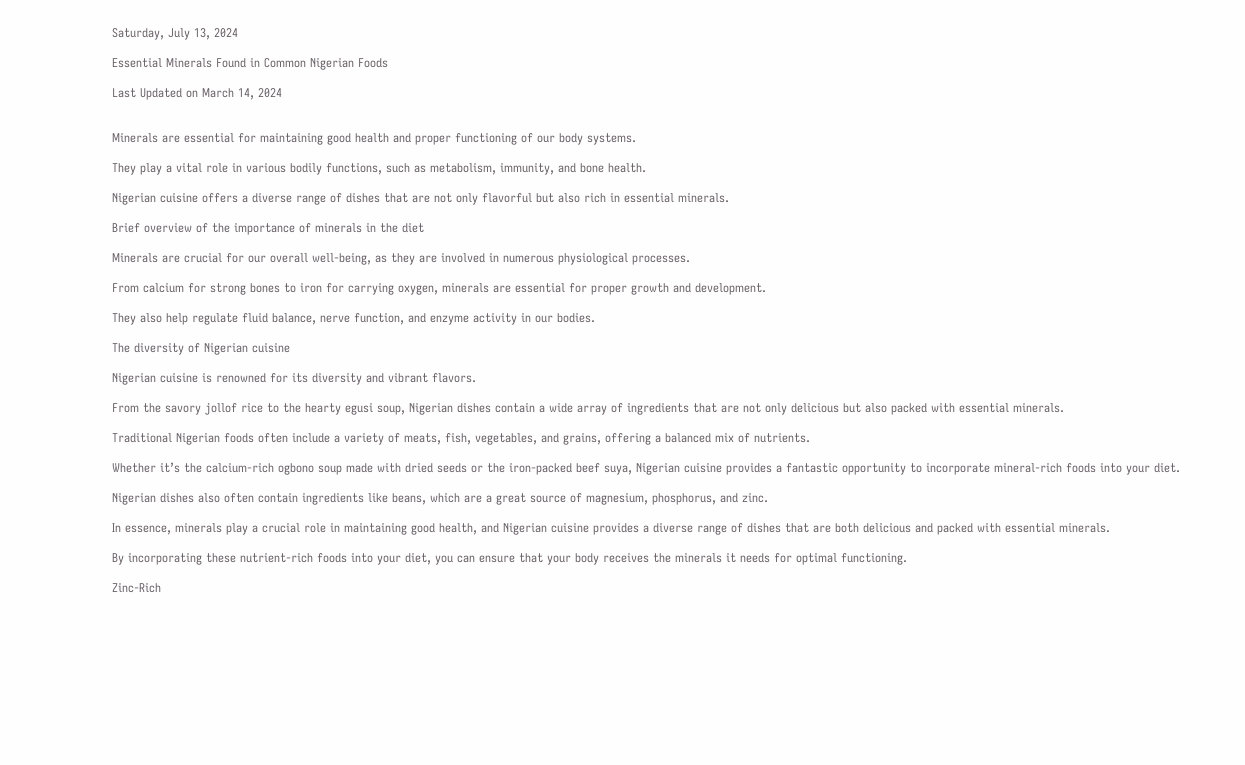Saturday, July 13, 2024

Essential Minerals Found in Common Nigerian Foods

Last Updated on March 14, 2024


Minerals are essential for maintaining good health and proper functioning of our body systems.

They play a vital role in various bodily functions, such as metabolism, immunity, and bone health.

Nigerian cuisine offers a diverse range of dishes that are not only flavorful but also rich in essential minerals.

Brief overview of the importance of minerals in the diet

Minerals are crucial for our overall well-being, as they are involved in numerous physiological processes.

From calcium for strong bones to iron for carrying oxygen, minerals are essential for proper growth and development.

They also help regulate fluid balance, nerve function, and enzyme activity in our bodies.

The diversity of Nigerian cuisine

Nigerian cuisine is renowned for its diversity and vibrant flavors.

From the savory jollof rice to the hearty egusi soup, Nigerian dishes contain a wide array of ingredients that are not only delicious but also packed with essential minerals.

Traditional Nigerian foods often include a variety of meats, fish, vegetables, and grains, offering a balanced mix of nutrients.

Whether it’s the calcium-rich ogbono soup made with dried seeds or the iron-packed beef suya, Nigerian cuisine provides a fantastic opportunity to incorporate mineral-rich foods into your diet.

Nigerian dishes also often contain ingredients like beans, which are a great source of magnesium, phosphorus, and zinc.

In essence, minerals play a crucial role in maintaining good health, and Nigerian cuisine provides a diverse range of dishes that are both delicious and packed with essential minerals.

By incorporating these nutrient-rich foods into your diet, you can ensure that your body receives the minerals it needs for optimal functioning.

Zinc-Rich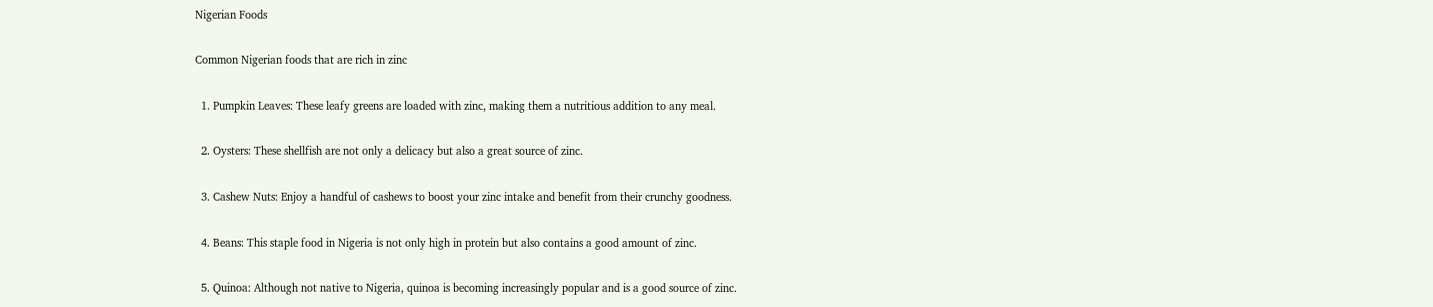Nigerian Foods

Common Nigerian foods that are rich in zinc

  1. Pumpkin Leaves: These leafy greens are loaded with zinc, making them a nutritious addition to any meal.

  2. Oysters: These shellfish are not only a delicacy but also a great source of zinc.

  3. Cashew Nuts: Enjoy a handful of cashews to boost your zinc intake and benefit from their crunchy goodness.

  4. Beans: This staple food in Nigeria is not only high in protein but also contains a good amount of zinc.

  5. Quinoa: Although not native to Nigeria, quinoa is becoming increasingly popular and is a good source of zinc.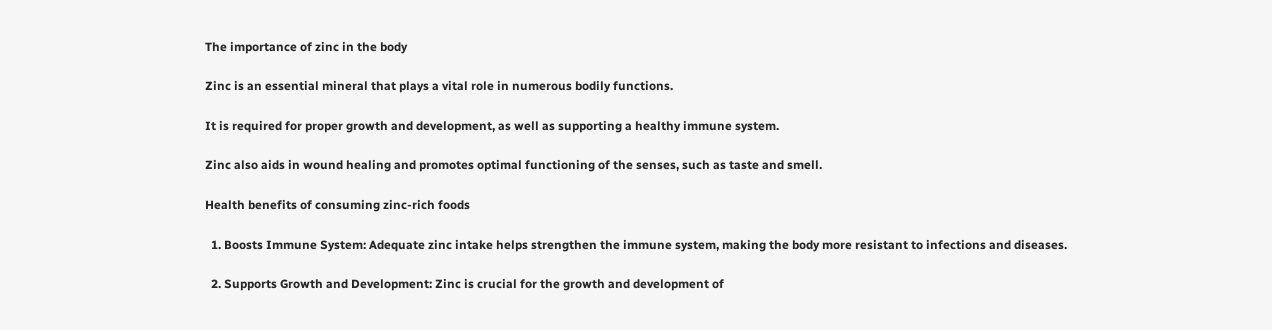The importance of zinc in the body

Zinc is an essential mineral that plays a vital role in numerous bodily functions.

It is required for proper growth and development, as well as supporting a healthy immune system.

Zinc also aids in wound healing and promotes optimal functioning of the senses, such as taste and smell.

Health benefits of consuming zinc-rich foods

  1. Boosts Immune System: Adequate zinc intake helps strengthen the immune system, making the body more resistant to infections and diseases.

  2. Supports Growth and Development: Zinc is crucial for the growth and development of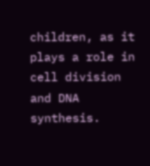children, as it plays a role in cell division and DNA synthesis.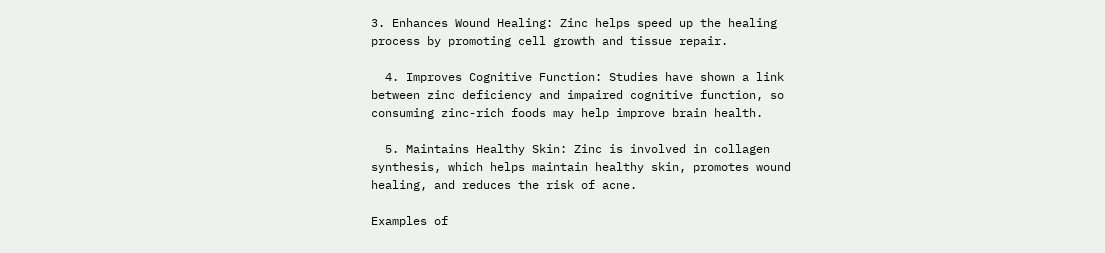3. Enhances Wound Healing: Zinc helps speed up the healing process by promoting cell growth and tissue repair.

  4. Improves Cognitive Function: Studies have shown a link between zinc deficiency and impaired cognitive function, so consuming zinc-rich foods may help improve brain health.

  5. Maintains Healthy Skin: Zinc is involved in collagen synthesis, which helps maintain healthy skin, promotes wound healing, and reduces the risk of acne.

Examples of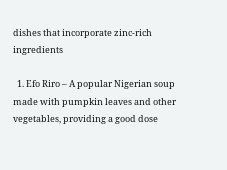dishes that incorporate zinc-rich ingredients

  1. Efo Riro – A popular Nigerian soup made with pumpkin leaves and other vegetables, providing a good dose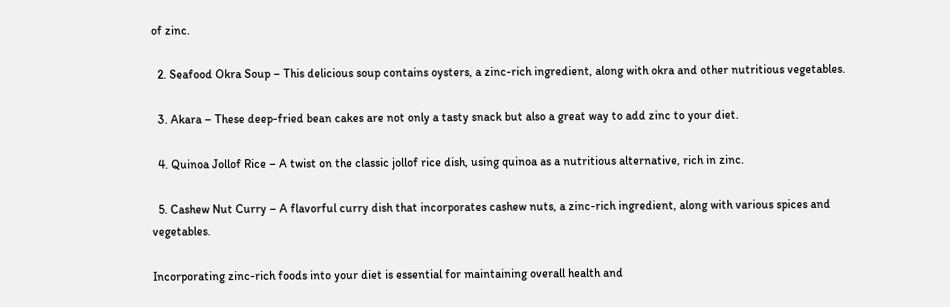of zinc.

  2. Seafood Okra Soup – This delicious soup contains oysters, a zinc-rich ingredient, along with okra and other nutritious vegetables.

  3. Akara – These deep-fried bean cakes are not only a tasty snack but also a great way to add zinc to your diet.

  4. Quinoa Jollof Rice – A twist on the classic jollof rice dish, using quinoa as a nutritious alternative, rich in zinc.

  5. Cashew Nut Curry – A flavorful curry dish that incorporates cashew nuts, a zinc-rich ingredient, along with various spices and vegetables.

Incorporating zinc-rich foods into your diet is essential for maintaining overall health and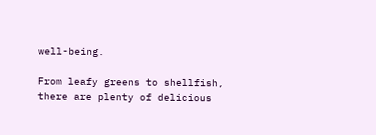well-being.

From leafy greens to shellfish, there are plenty of delicious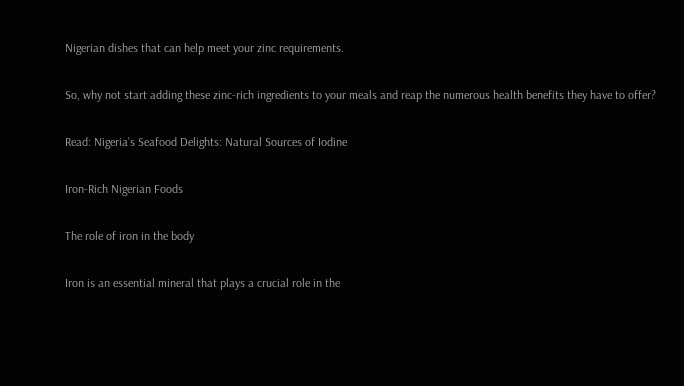Nigerian dishes that can help meet your zinc requirements.

So, why not start adding these zinc-rich ingredients to your meals and reap the numerous health benefits they have to offer?

Read: Nigeria’s Seafood Delights: Natural Sources of Iodine

Iron-Rich Nigerian Foods

The role of iron in the body

Iron is an essential mineral that plays a crucial role in the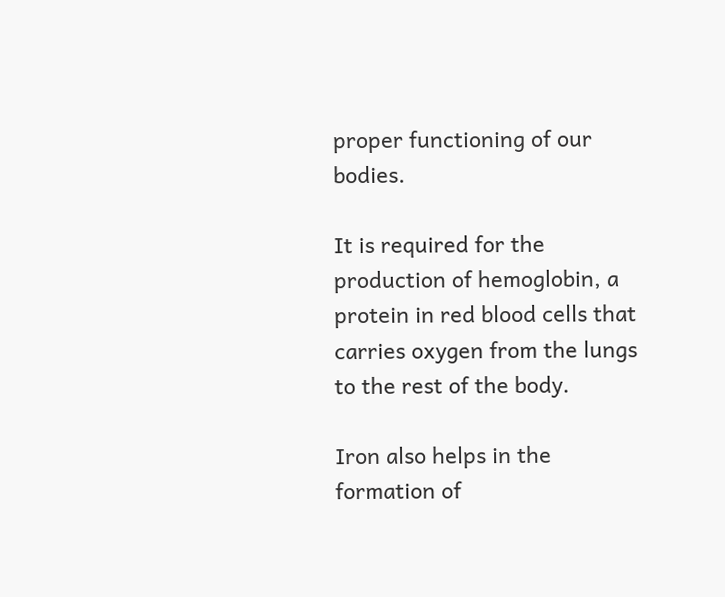proper functioning of our bodies.

It is required for the production of hemoglobin, a protein in red blood cells that carries oxygen from the lungs to the rest of the body.

Iron also helps in the formation of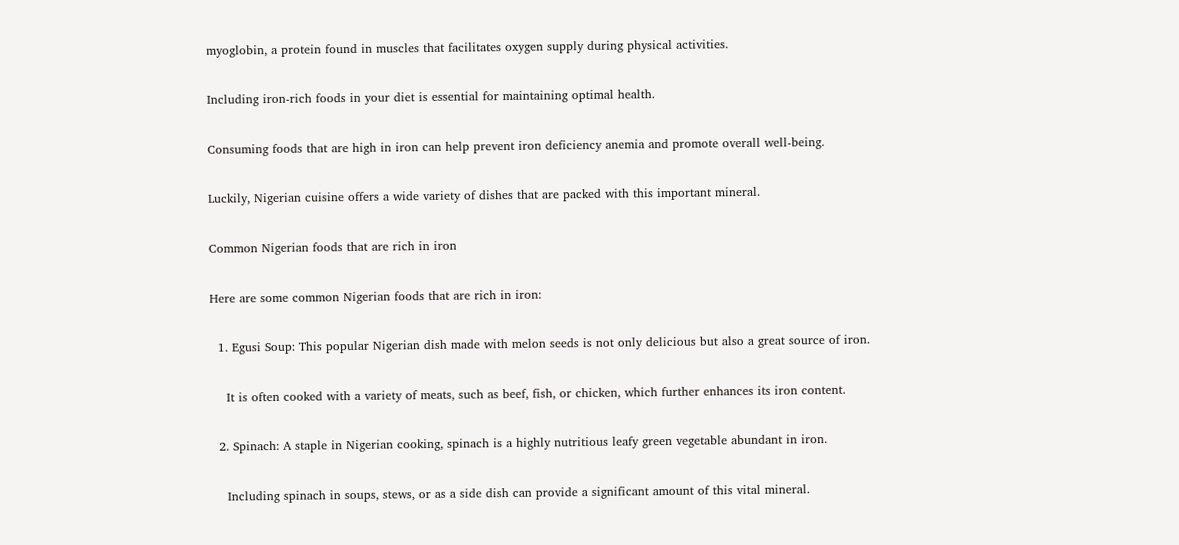myoglobin, a protein found in muscles that facilitates oxygen supply during physical activities.

Including iron-rich foods in your diet is essential for maintaining optimal health.

Consuming foods that are high in iron can help prevent iron deficiency anemia and promote overall well-being.

Luckily, Nigerian cuisine offers a wide variety of dishes that are packed with this important mineral.

Common Nigerian foods that are rich in iron

Here are some common Nigerian foods that are rich in iron:

  1. Egusi Soup: This popular Nigerian dish made with melon seeds is not only delicious but also a great source of iron.

    It is often cooked with a variety of meats, such as beef, fish, or chicken, which further enhances its iron content.

  2. Spinach: A staple in Nigerian cooking, spinach is a highly nutritious leafy green vegetable abundant in iron.

    Including spinach in soups, stews, or as a side dish can provide a significant amount of this vital mineral.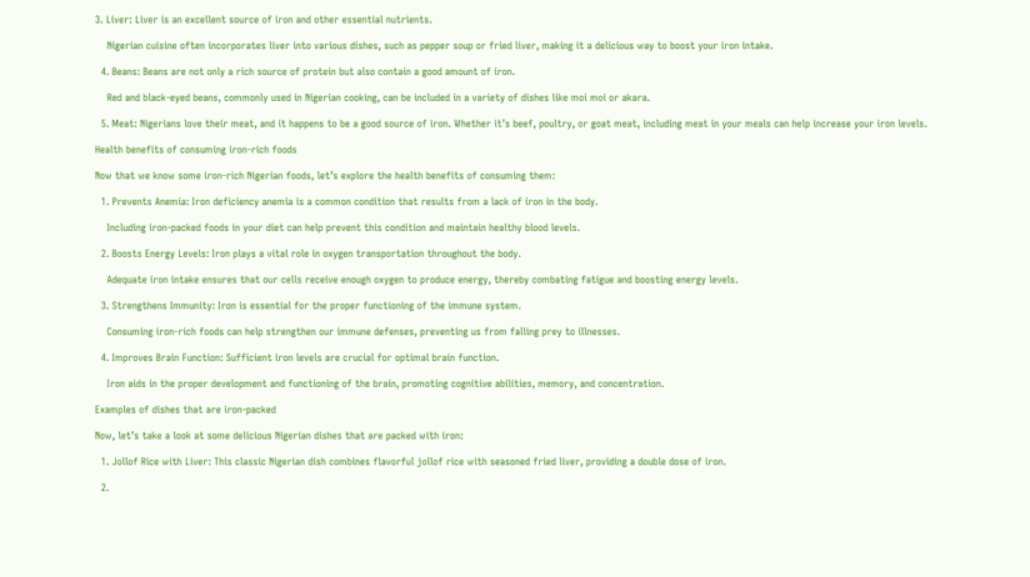3. Liver: Liver is an excellent source of iron and other essential nutrients.

    Nigerian cuisine often incorporates liver into various dishes, such as pepper soup or fried liver, making it a delicious way to boost your iron intake.

  4. Beans: Beans are not only a rich source of protein but also contain a good amount of iron.

    Red and black-eyed beans, commonly used in Nigerian cooking, can be included in a variety of dishes like moi moi or akara.

  5. Meat: Nigerians love their meat, and it happens to be a good source of iron. Whether it’s beef, poultry, or goat meat, including meat in your meals can help increase your iron levels.

Health benefits of consuming iron-rich foods

Now that we know some iron-rich Nigerian foods, let’s explore the health benefits of consuming them:

  1. Prevents Anemia: Iron deficiency anemia is a common condition that results from a lack of iron in the body.

    Including iron-packed foods in your diet can help prevent this condition and maintain healthy blood levels.

  2. Boosts Energy Levels: Iron plays a vital role in oxygen transportation throughout the body.

    Adequate iron intake ensures that our cells receive enough oxygen to produce energy, thereby combating fatigue and boosting energy levels.

  3. Strengthens Immunity: Iron is essential for the proper functioning of the immune system.

    Consuming iron-rich foods can help strengthen our immune defenses, preventing us from falling prey to illnesses.

  4. Improves Brain Function: Sufficient iron levels are crucial for optimal brain function.

    Iron aids in the proper development and functioning of the brain, promoting cognitive abilities, memory, and concentration.

Examples of dishes that are iron-packed

Now, let’s take a look at some delicious Nigerian dishes that are packed with iron:

  1. Jollof Rice with Liver: This classic Nigerian dish combines flavorful jollof rice with seasoned fried liver, providing a double dose of iron.

  2.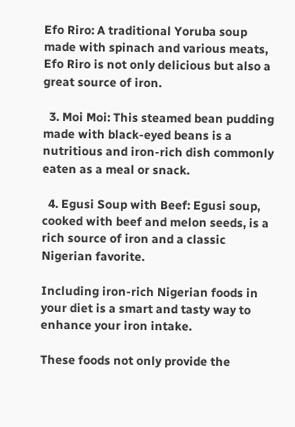Efo Riro: A traditional Yoruba soup made with spinach and various meats, Efo Riro is not only delicious but also a great source of iron.

  3. Moi Moi: This steamed bean pudding made with black-eyed beans is a nutritious and iron-rich dish commonly eaten as a meal or snack.

  4. Egusi Soup with Beef: Egusi soup, cooked with beef and melon seeds, is a rich source of iron and a classic Nigerian favorite.

Including iron-rich Nigerian foods in your diet is a smart and tasty way to enhance your iron intake.

These foods not only provide the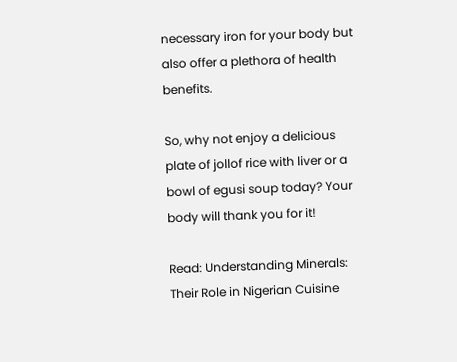necessary iron for your body but also offer a plethora of health benefits.

So, why not enjoy a delicious plate of jollof rice with liver or a bowl of egusi soup today? Your body will thank you for it!

Read: Understanding Minerals: Their Role in Nigerian Cuisine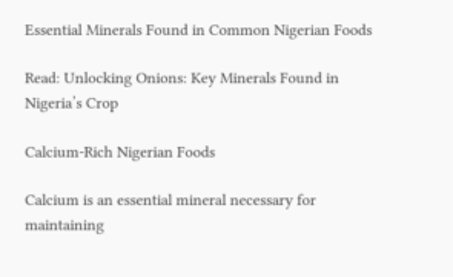Essential Minerals Found in Common Nigerian Foods

Read: Unlocking Onions: Key Minerals Found in Nigeria’s Crop

Calcium-Rich Nigerian Foods

Calcium is an essential mineral necessary for maintaining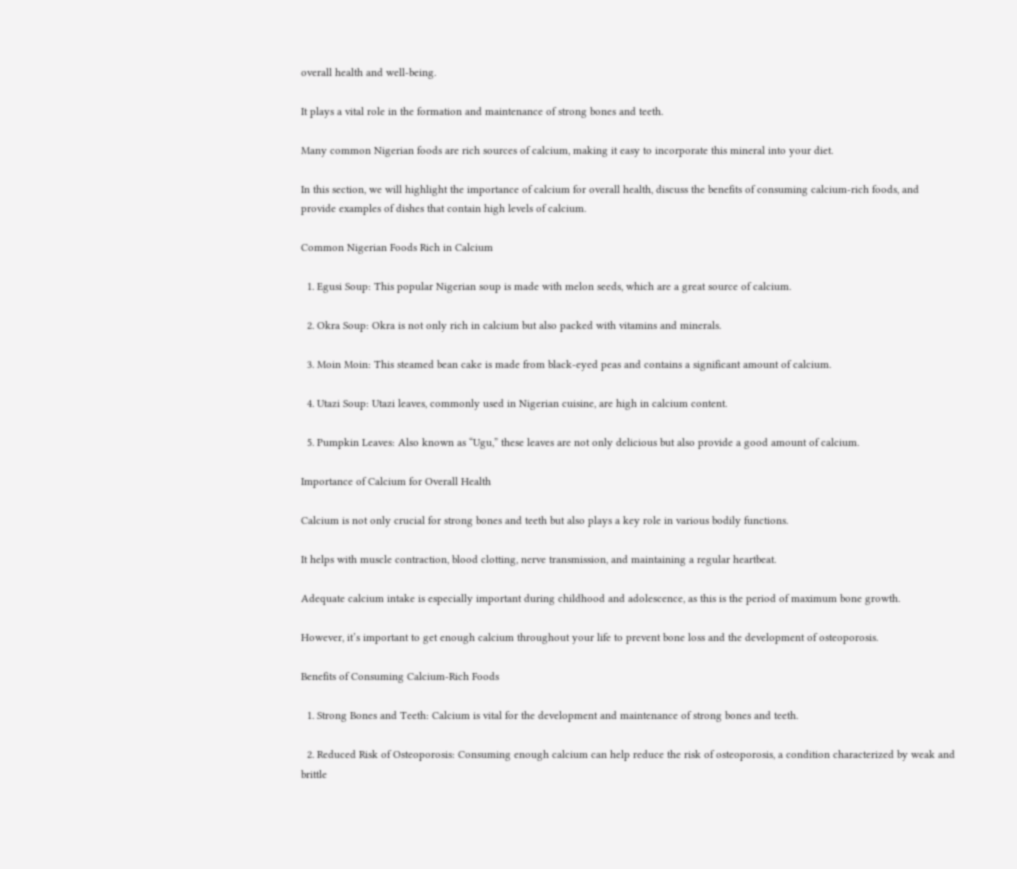overall health and well-being.

It plays a vital role in the formation and maintenance of strong bones and teeth.

Many common Nigerian foods are rich sources of calcium, making it easy to incorporate this mineral into your diet.

In this section, we will highlight the importance of calcium for overall health, discuss the benefits of consuming calcium-rich foods, and provide examples of dishes that contain high levels of calcium.

Common Nigerian Foods Rich in Calcium

  1. Egusi Soup: This popular Nigerian soup is made with melon seeds, which are a great source of calcium.

  2. Okra Soup: Okra is not only rich in calcium but also packed with vitamins and minerals.

  3. Moin Moin: This steamed bean cake is made from black-eyed peas and contains a significant amount of calcium.

  4. Utazi Soup: Utazi leaves, commonly used in Nigerian cuisine, are high in calcium content.

  5. Pumpkin Leaves: Also known as “Ugu,” these leaves are not only delicious but also provide a good amount of calcium.

Importance of Calcium for Overall Health

Calcium is not only crucial for strong bones and teeth but also plays a key role in various bodily functions.

It helps with muscle contraction, blood clotting, nerve transmission, and maintaining a regular heartbeat.

Adequate calcium intake is especially important during childhood and adolescence, as this is the period of maximum bone growth.

However, it’s important to get enough calcium throughout your life to prevent bone loss and the development of osteoporosis.

Benefits of Consuming Calcium-Rich Foods

  1. Strong Bones and Teeth: Calcium is vital for the development and maintenance of strong bones and teeth.

  2. Reduced Risk of Osteoporosis: Consuming enough calcium can help reduce the risk of osteoporosis, a condition characterized by weak and brittle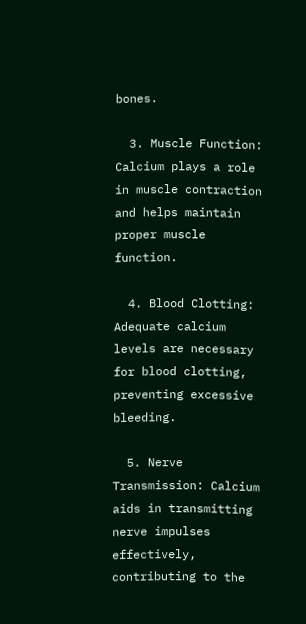bones.

  3. Muscle Function: Calcium plays a role in muscle contraction and helps maintain proper muscle function.

  4. Blood Clotting: Adequate calcium levels are necessary for blood clotting, preventing excessive bleeding.

  5. Nerve Transmission: Calcium aids in transmitting nerve impulses effectively, contributing to the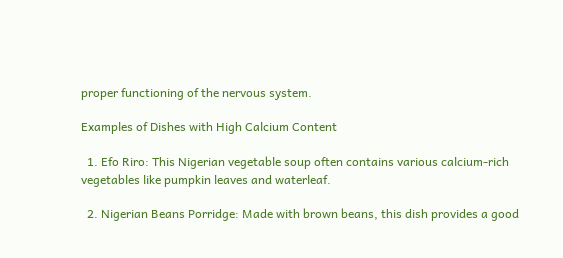proper functioning of the nervous system.

Examples of Dishes with High Calcium Content

  1. Efo Riro: This Nigerian vegetable soup often contains various calcium-rich vegetables like pumpkin leaves and waterleaf.

  2. Nigerian Beans Porridge: Made with brown beans, this dish provides a good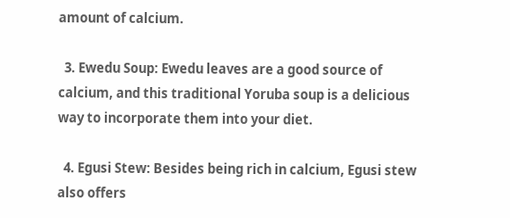amount of calcium.

  3. Ewedu Soup: Ewedu leaves are a good source of calcium, and this traditional Yoruba soup is a delicious way to incorporate them into your diet.

  4. Egusi Stew: Besides being rich in calcium, Egusi stew also offers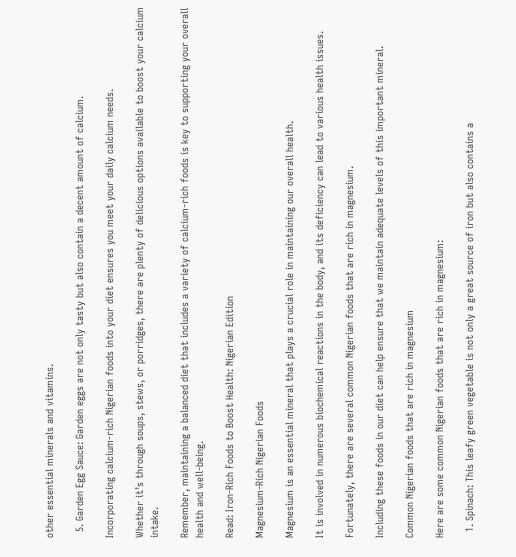other essential minerals and vitamins.

  5. Garden Egg Sauce: Garden eggs are not only tasty but also contain a decent amount of calcium.

Incorporating calcium-rich Nigerian foods into your diet ensures you meet your daily calcium needs.

Whether it’s through soups, stews, or porridges, there are plenty of delicious options available to boost your calcium intake.

Remember, maintaining a balanced diet that includes a variety of calcium-rich foods is key to supporting your overall health and well-being.

Read: Iron-Rich Foods to Boost Health: Nigerian Edition

Magnesium-Rich Nigerian Foods

Magnesium is an essential mineral that plays a crucial role in maintaining our overall health.

It is involved in numerous biochemical reactions in the body, and its deficiency can lead to various health issues.

Fortunately, there are several common Nigerian foods that are rich in magnesium.

Including these foods in our diet can help ensure that we maintain adequate levels of this important mineral.

Common Nigerian foods that are rich in magnesium

Here are some common Nigerian foods that are rich in magnesium:

  1. Spinach: This leafy green vegetable is not only a great source of iron but also contains a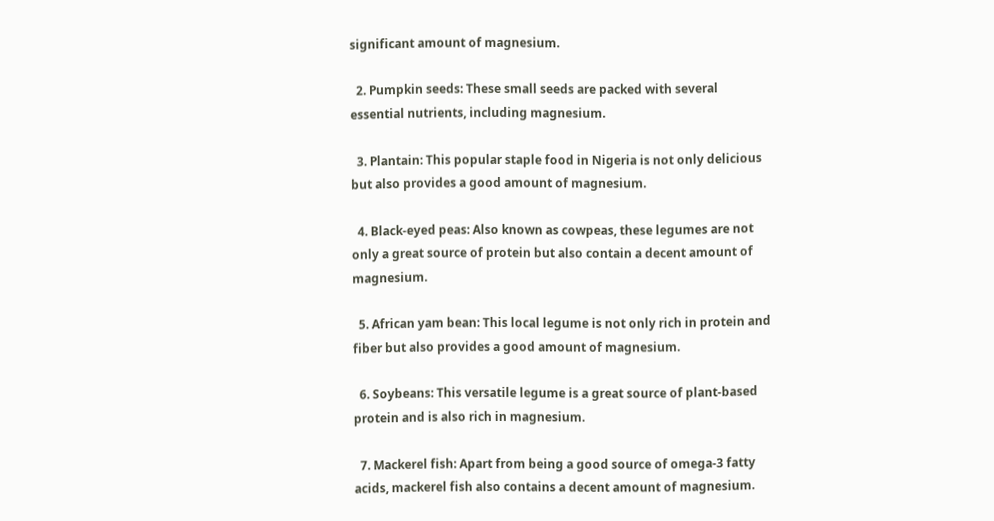significant amount of magnesium.

  2. Pumpkin seeds: These small seeds are packed with several essential nutrients, including magnesium.

  3. Plantain: This popular staple food in Nigeria is not only delicious but also provides a good amount of magnesium.

  4. Black-eyed peas: Also known as cowpeas, these legumes are not only a great source of protein but also contain a decent amount of magnesium.

  5. African yam bean: This local legume is not only rich in protein and fiber but also provides a good amount of magnesium.

  6. Soybeans: This versatile legume is a great source of plant-based protein and is also rich in magnesium.

  7. Mackerel fish: Apart from being a good source of omega-3 fatty acids, mackerel fish also contains a decent amount of magnesium.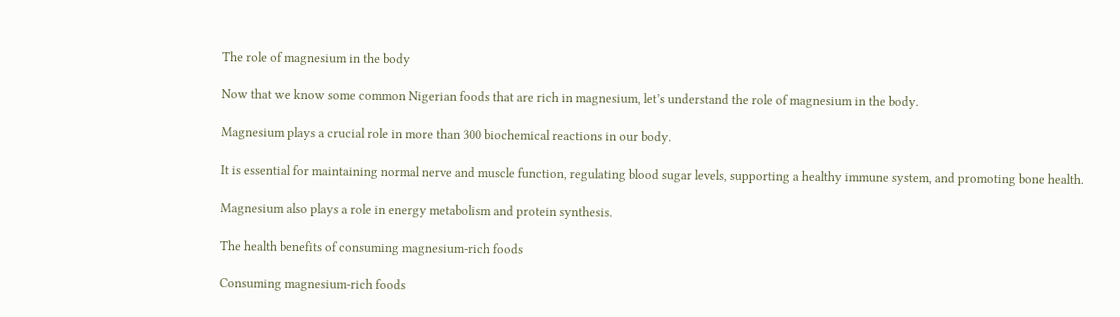The role of magnesium in the body

Now that we know some common Nigerian foods that are rich in magnesium, let’s understand the role of magnesium in the body.

Magnesium plays a crucial role in more than 300 biochemical reactions in our body.

It is essential for maintaining normal nerve and muscle function, regulating blood sugar levels, supporting a healthy immune system, and promoting bone health.

Magnesium also plays a role in energy metabolism and protein synthesis.

The health benefits of consuming magnesium-rich foods

Consuming magnesium-rich foods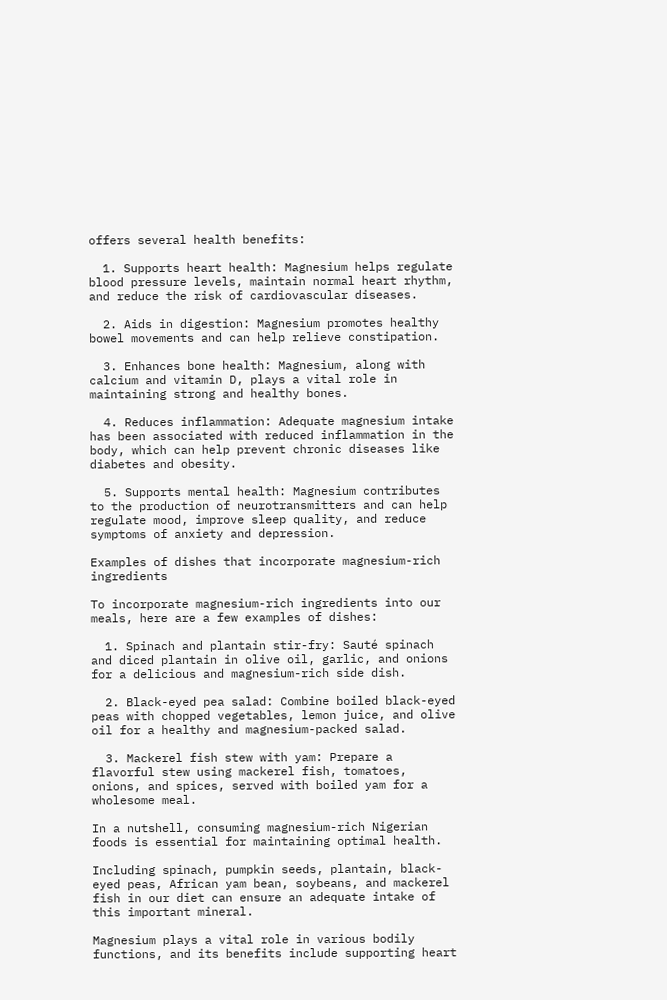offers several health benefits:

  1. Supports heart health: Magnesium helps regulate blood pressure levels, maintain normal heart rhythm, and reduce the risk of cardiovascular diseases.

  2. Aids in digestion: Magnesium promotes healthy bowel movements and can help relieve constipation.

  3. Enhances bone health: Magnesium, along with calcium and vitamin D, plays a vital role in maintaining strong and healthy bones.

  4. Reduces inflammation: Adequate magnesium intake has been associated with reduced inflammation in the body, which can help prevent chronic diseases like diabetes and obesity.

  5. Supports mental health: Magnesium contributes to the production of neurotransmitters and can help regulate mood, improve sleep quality, and reduce symptoms of anxiety and depression.

Examples of dishes that incorporate magnesium-rich ingredients

To incorporate magnesium-rich ingredients into our meals, here are a few examples of dishes:

  1. Spinach and plantain stir-fry: Sauté spinach and diced plantain in olive oil, garlic, and onions for a delicious and magnesium-rich side dish.

  2. Black-eyed pea salad: Combine boiled black-eyed peas with chopped vegetables, lemon juice, and olive oil for a healthy and magnesium-packed salad.

  3. Mackerel fish stew with yam: Prepare a flavorful stew using mackerel fish, tomatoes, onions, and spices, served with boiled yam for a wholesome meal.

In a nutshell, consuming magnesium-rich Nigerian foods is essential for maintaining optimal health.

Including spinach, pumpkin seeds, plantain, black-eyed peas, African yam bean, soybeans, and mackerel fish in our diet can ensure an adequate intake of this important mineral.

Magnesium plays a vital role in various bodily functions, and its benefits include supporting heart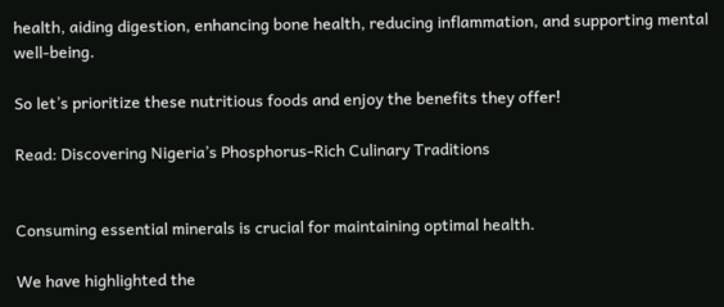health, aiding digestion, enhancing bone health, reducing inflammation, and supporting mental well-being.

So let’s prioritize these nutritious foods and enjoy the benefits they offer!

Read: Discovering Nigeria’s Phosphorus-Rich Culinary Traditions


Consuming essential minerals is crucial for maintaining optimal health.

We have highlighted the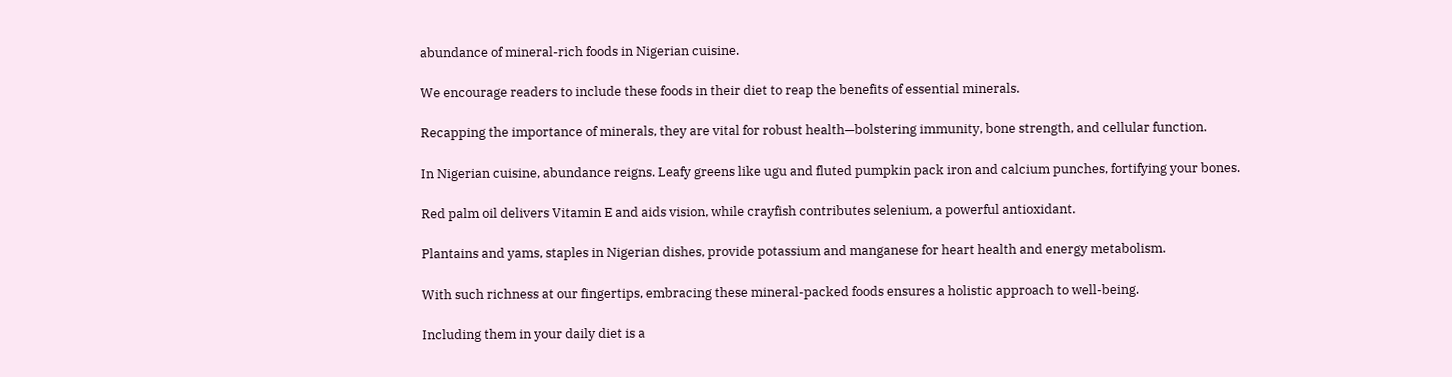abundance of mineral-rich foods in Nigerian cuisine.

We encourage readers to include these foods in their diet to reap the benefits of essential minerals.

Recapping the importance of minerals, they are vital for robust health—bolstering immunity, bone strength, and cellular function.

In Nigerian cuisine, abundance reigns. Leafy greens like ugu and fluted pumpkin pack iron and calcium punches, fortifying your bones.

Red palm oil delivers Vitamin E and aids vision, while crayfish contributes selenium, a powerful antioxidant.

Plantains and yams, staples in Nigerian dishes, provide potassium and manganese for heart health and energy metabolism.

With such richness at our fingertips, embracing these mineral-packed foods ensures a holistic approach to well-being.

Including them in your daily diet is a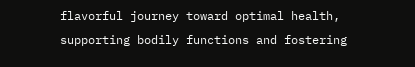flavorful journey toward optimal health, supporting bodily functions and fostering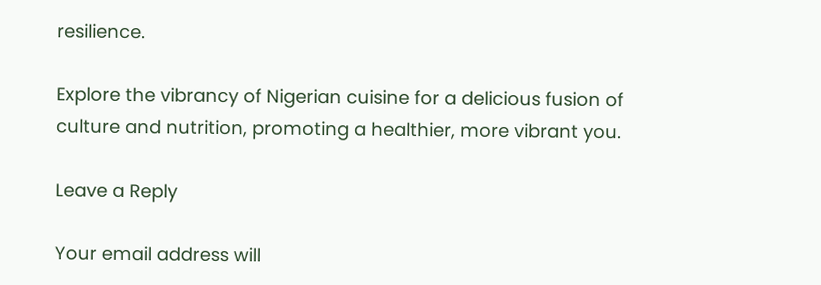resilience.

Explore the vibrancy of Nigerian cuisine for a delicious fusion of culture and nutrition, promoting a healthier, more vibrant you.

Leave a Reply

Your email address will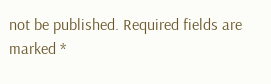not be published. Required fields are marked *